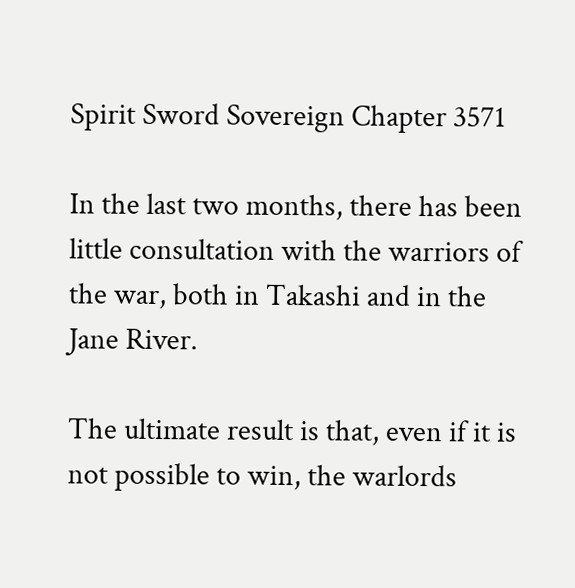Spirit Sword Sovereign Chapter 3571

In the last two months, there has been little consultation with the warriors of the war, both in Takashi and in the Jane River.

The ultimate result is that, even if it is not possible to win, the warlords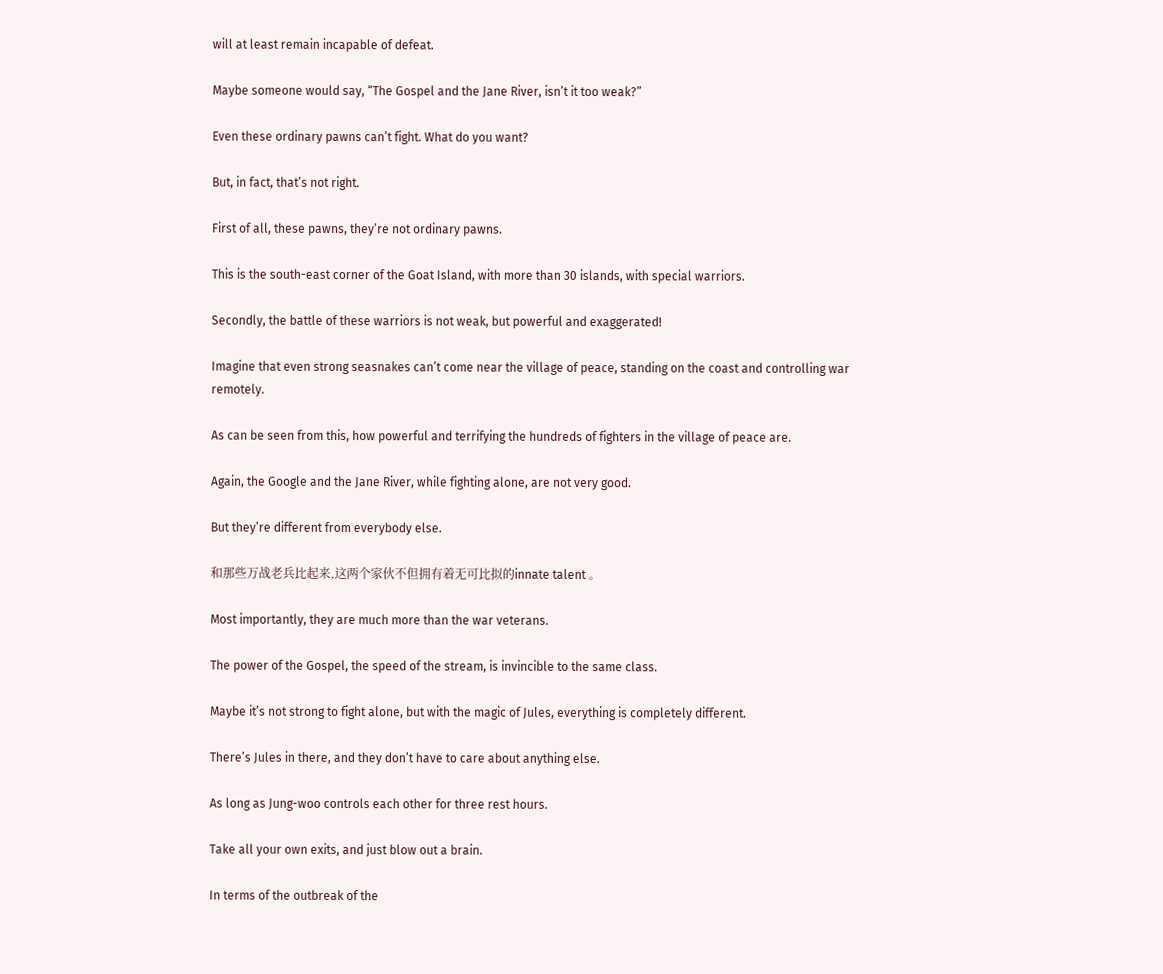will at least remain incapable of defeat.

Maybe someone would say, “The Gospel and the Jane River, isn’t it too weak?”

Even these ordinary pawns can’t fight. What do you want?

But, in fact, that’s not right.

First of all, these pawns, they’re not ordinary pawns.

This is the south-east corner of the Goat Island, with more than 30 islands, with special warriors.

Secondly, the battle of these warriors is not weak, but powerful and exaggerated!

Imagine that even strong seasnakes can’t come near the village of peace, standing on the coast and controlling war remotely.

As can be seen from this, how powerful and terrifying the hundreds of fighters in the village of peace are.

Again, the Google and the Jane River, while fighting alone, are not very good.

But they’re different from everybody else.

和那些万战老兵比起来,这两个家伙不但拥有着无可比拟的innate talent 。

Most importantly, they are much more than the war veterans.

The power of the Gospel, the speed of the stream, is invincible to the same class.

Maybe it’s not strong to fight alone, but with the magic of Jules, everything is completely different.

There’s Jules in there, and they don’t have to care about anything else.

As long as Jung-woo controls each other for three rest hours.

Take all your own exits, and just blow out a brain.

In terms of the outbreak of the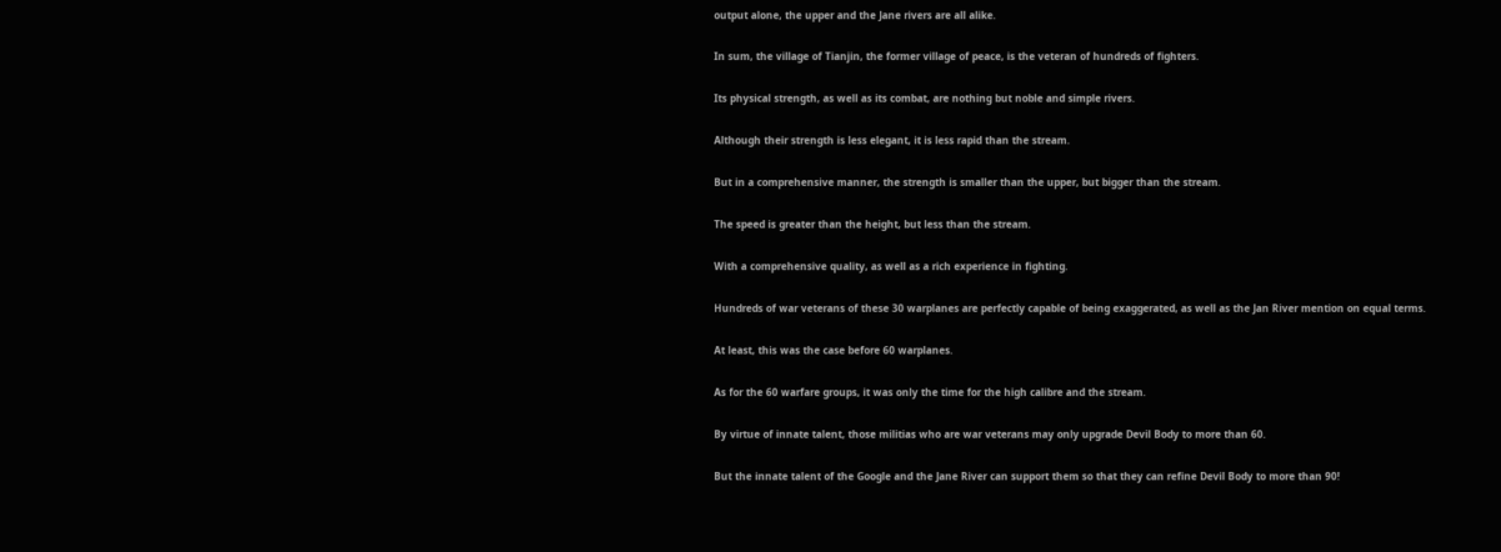output alone, the upper and the Jane rivers are all alike.

In sum, the village of Tianjin, the former village of peace, is the veteran of hundreds of fighters.

Its physical strength, as well as its combat, are nothing but noble and simple rivers.

Although their strength is less elegant, it is less rapid than the stream.

But in a comprehensive manner, the strength is smaller than the upper, but bigger than the stream.

The speed is greater than the height, but less than the stream.

With a comprehensive quality, as well as a rich experience in fighting.

Hundreds of war veterans of these 30 warplanes are perfectly capable of being exaggerated, as well as the Jan River mention on equal terms.

At least, this was the case before 60 warplanes.

As for the 60 warfare groups, it was only the time for the high calibre and the stream.

By virtue of innate talent, those militias who are war veterans may only upgrade Devil Body to more than 60.

But the innate talent of the Google and the Jane River can support them so that they can refine Devil Body to more than 90!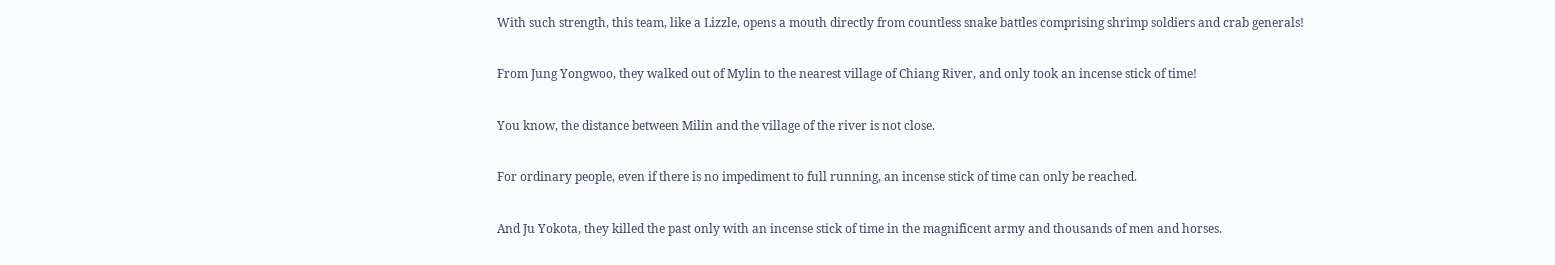With such strength, this team, like a Lizzle, opens a mouth directly from countless snake battles comprising shrimp soldiers and crab generals!

From Jung Yongwoo, they walked out of Mylin to the nearest village of Chiang River, and only took an incense stick of time!

You know, the distance between Milin and the village of the river is not close.

For ordinary people, even if there is no impediment to full running, an incense stick of time can only be reached.

And Ju Yokota, they killed the past only with an incense stick of time in the magnificent army and thousands of men and horses.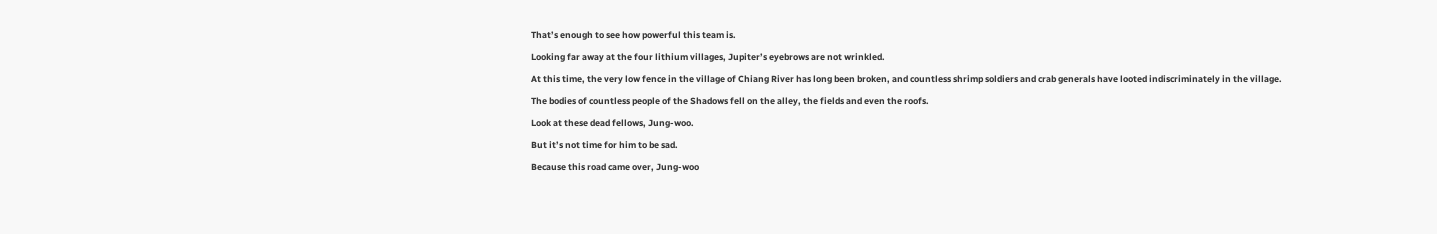That’s enough to see how powerful this team is.

Looking far away at the four lithium villages, Jupiter’s eyebrows are not wrinkled.

At this time, the very low fence in the village of Chiang River has long been broken, and countless shrimp soldiers and crab generals have looted indiscriminately in the village.

The bodies of countless people of the Shadows fell on the alley, the fields and even the roofs.

Look at these dead fellows, Jung-woo.

But it’s not time for him to be sad.

Because this road came over, Jung-woo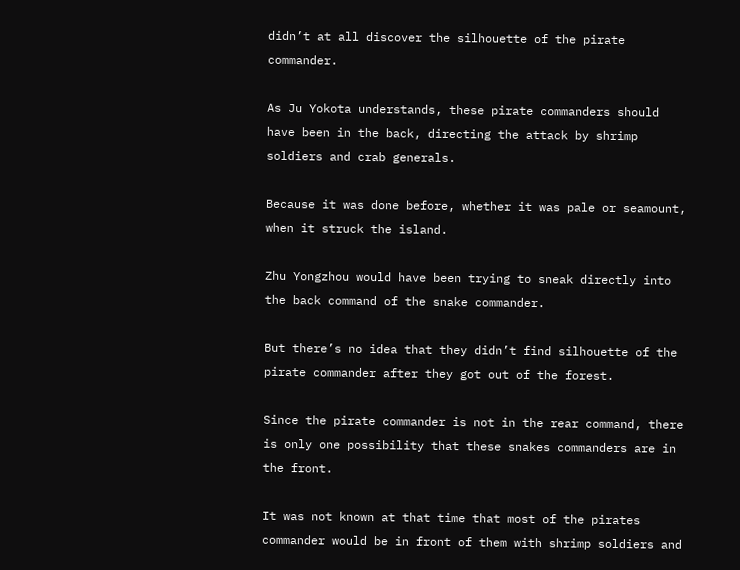didn’t at all discover the silhouette of the pirate commander.

As Ju Yokota understands, these pirate commanders should have been in the back, directing the attack by shrimp soldiers and crab generals.

Because it was done before, whether it was pale or seamount, when it struck the island.

Zhu Yongzhou would have been trying to sneak directly into the back command of the snake commander.

But there’s no idea that they didn’t find silhouette of the pirate commander after they got out of the forest.

Since the pirate commander is not in the rear command, there is only one possibility that these snakes commanders are in the front.

It was not known at that time that most of the pirates commander would be in front of them with shrimp soldiers and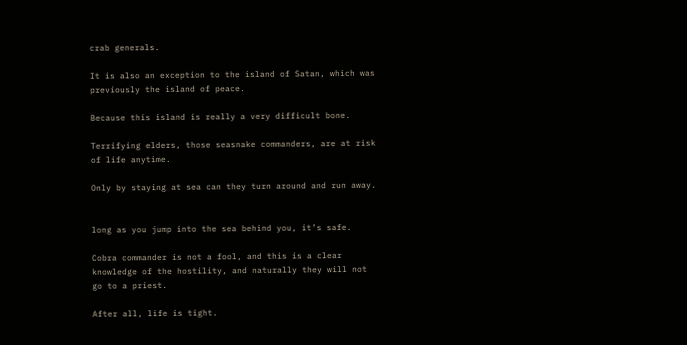crab generals.

It is also an exception to the island of Satan, which was previously the island of peace.

Because this island is really a very difficult bone.

Terrifying elders, those seasnake commanders, are at risk of life anytime.

Only by staying at sea can they turn around and run away.


long as you jump into the sea behind you, it’s safe.

Cobra commander is not a fool, and this is a clear knowledge of the hostility, and naturally they will not go to a priest.

After all, life is tight.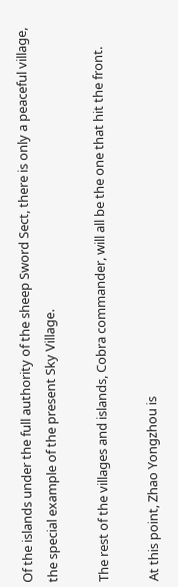Of the islands under the full authority of the sheep Sword Sect, there is only a peaceful village, the special example of the present Sky Village.

The rest of the villages and islands, Cobra commander, will all be the one that hit the front.

At this point, Zhao Yongzhou is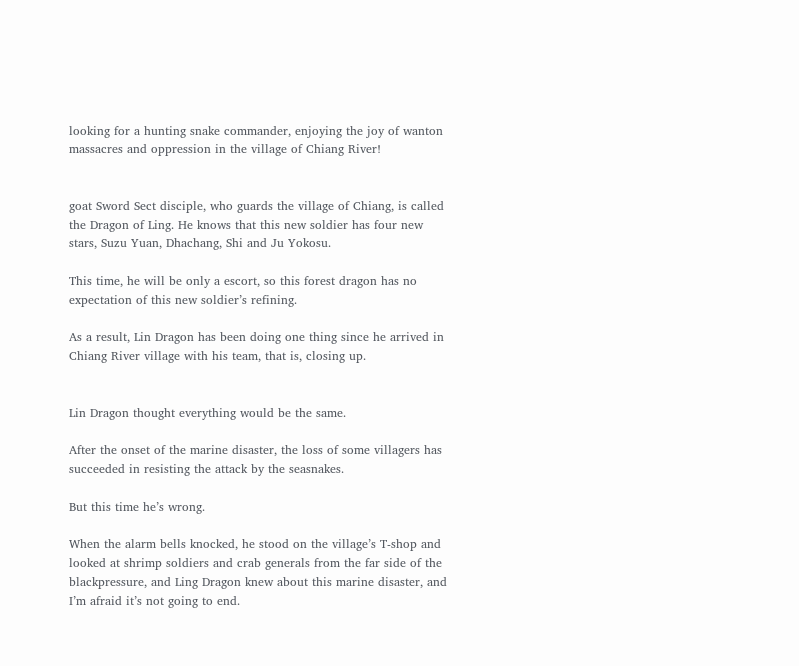looking for a hunting snake commander, enjoying the joy of wanton massacres and oppression in the village of Chiang River!


goat Sword Sect disciple, who guards the village of Chiang, is called the Dragon of Ling. He knows that this new soldier has four new stars, Suzu Yuan, Dhachang, Shi and Ju Yokosu.

This time, he will be only a escort, so this forest dragon has no expectation of this new soldier’s refining.

As a result, Lin Dragon has been doing one thing since he arrived in Chiang River village with his team, that is, closing up.


Lin Dragon thought everything would be the same.

After the onset of the marine disaster, the loss of some villagers has succeeded in resisting the attack by the seasnakes.

But this time he’s wrong.

When the alarm bells knocked, he stood on the village’s T-shop and looked at shrimp soldiers and crab generals from the far side of the blackpressure, and Ling Dragon knew about this marine disaster, and I’m afraid it’s not going to end.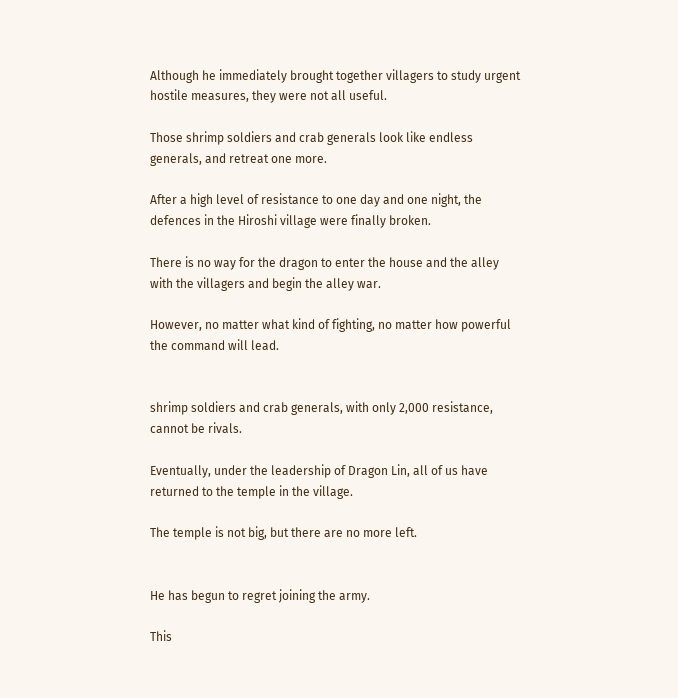Although he immediately brought together villagers to study urgent hostile measures, they were not all useful.

Those shrimp soldiers and crab generals look like endless generals, and retreat one more.

After a high level of resistance to one day and one night, the defences in the Hiroshi village were finally broken.

There is no way for the dragon to enter the house and the alley with the villagers and begin the alley war.

However, no matter what kind of fighting, no matter how powerful the command will lead.


shrimp soldiers and crab generals, with only 2,000 resistance, cannot be rivals.

Eventually, under the leadership of Dragon Lin, all of us have returned to the temple in the village.

The temple is not big, but there are no more left.


He has begun to regret joining the army.

This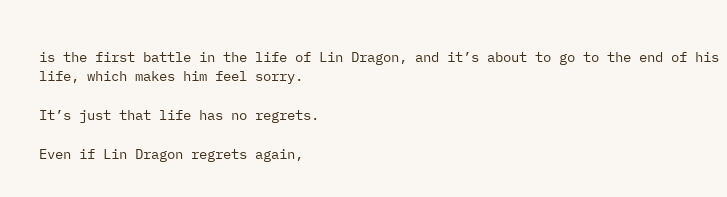is the first battle in the life of Lin Dragon, and it’s about to go to the end of his life, which makes him feel sorry.

It’s just that life has no regrets.

Even if Lin Dragon regrets again,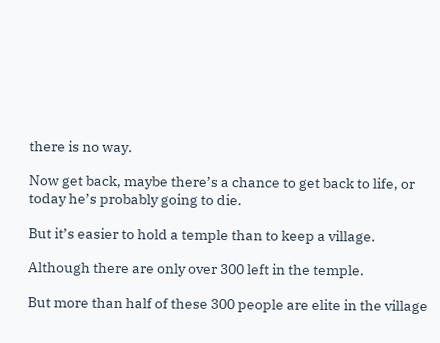there is no way.

Now get back, maybe there’s a chance to get back to life, or today he’s probably going to die.

But it’s easier to hold a temple than to keep a village.

Although there are only over 300 left in the temple.

But more than half of these 300 people are elite in the village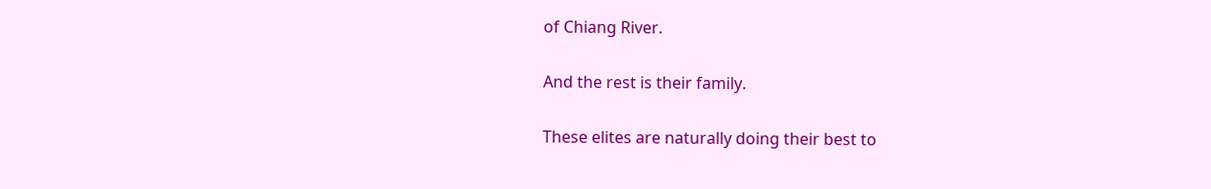of Chiang River.

And the rest is their family.

These elites are naturally doing their best to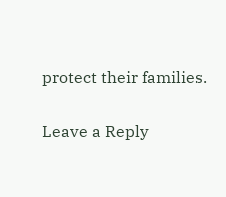protect their families.

Leave a Reply